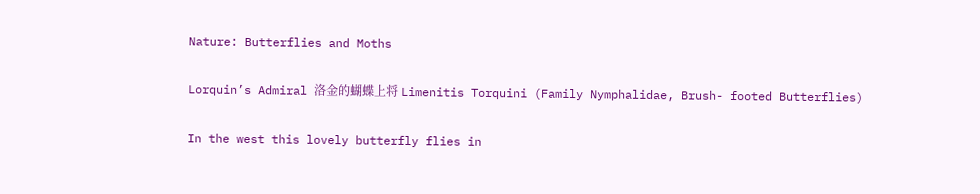Nature: Butterflies and Moths

Lorquin’s Admiral 洛金的蝴蝶上将 Limenitis Torquini (Family Nymphalidae, Brush- footed Butterflies)

In the west this lovely butterfly flies in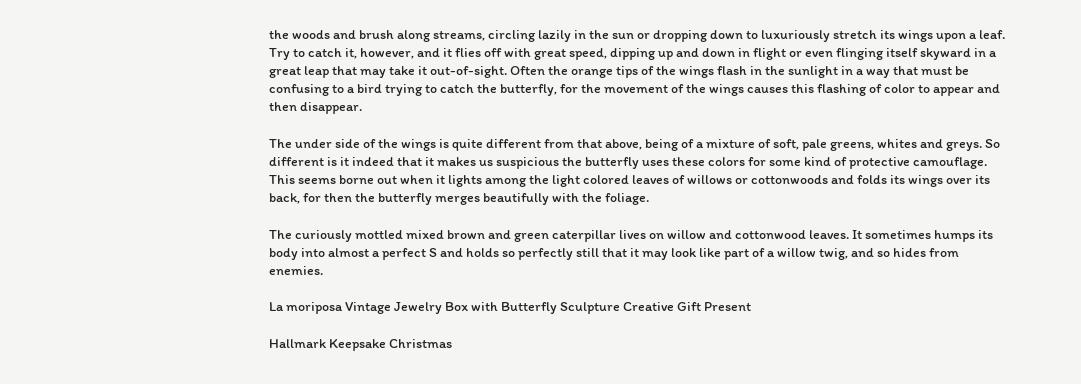the woods and brush along streams, circling lazily in the sun or dropping down to luxuriously stretch its wings upon a leaf. Try to catch it, however, and it flies off with great speed, dipping up and down in flight or even flinging itself skyward in a great leap that may take it out-of-sight. Often the orange tips of the wings flash in the sunlight in a way that must be confusing to a bird trying to catch the butterfly, for the movement of the wings causes this flashing of color to appear and then disappear.

The under side of the wings is quite different from that above, being of a mixture of soft, pale greens, whites and greys. So different is it indeed that it makes us suspicious the butterfly uses these colors for some kind of protective camouflage. This seems borne out when it lights among the light colored leaves of willows or cottonwoods and folds its wings over its back, for then the butterfly merges beautifully with the foliage.

The curiously mottled mixed brown and green caterpillar lives on willow and cottonwood leaves. It sometimes humps its body into almost a perfect S and holds so perfectly still that it may look like part of a willow twig, and so hides from enemies.

La moriposa Vintage Jewelry Box with Butterfly Sculpture Creative Gift Present

Hallmark Keepsake Christmas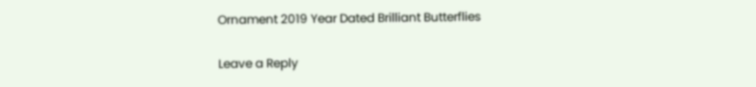Ornament 2019 Year Dated Brilliant Butterflies

Leave a Reply